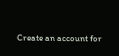Create an account for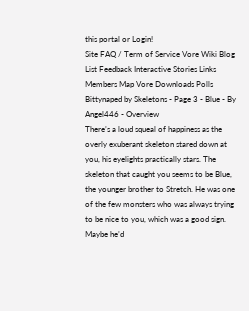this portal or Login!
Site FAQ / Term of Service Vore Wiki Blog List Feedback Interactive Stories Links Members Map Vore Downloads Polls
Bittynaped by Skeletons - Page 3 - Blue - By Angel446 - Overview
There’s a loud squeal of happiness as the overly exuberant skeleton stared down at you, his eyelights practically stars. The skeleton that caught you seems to be Blue, the younger brother to Stretch. He was one of the few monsters who was always trying to be nice to you, which was a good sign. Maybe he’d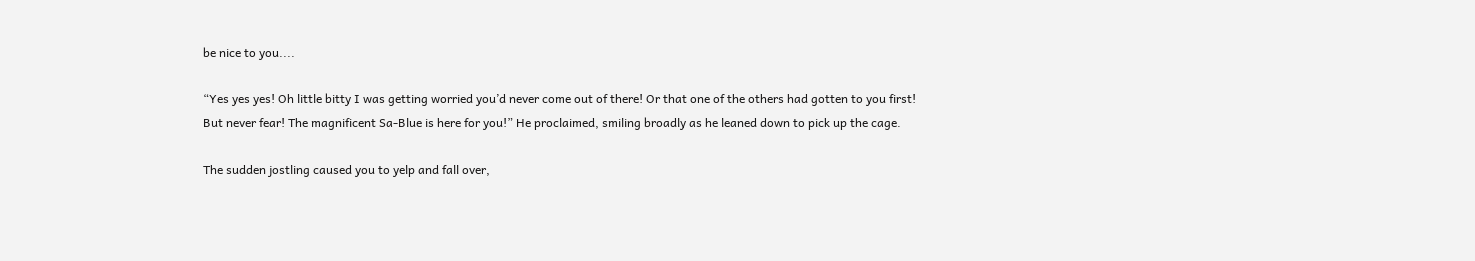be nice to you....

“Yes yes yes! Oh little bitty I was getting worried you’d never come out of there! Or that one of the others had gotten to you first! But never fear! The magnificent Sa-Blue is here for you!” He proclaimed, smiling broadly as he leaned down to pick up the cage.

The sudden jostling caused you to yelp and fall over,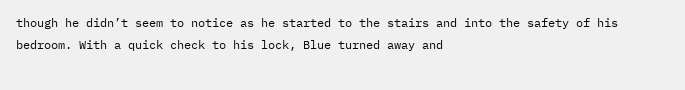though he didn’t seem to notice as he started to the stairs and into the safety of his bedroom. With a quick check to his lock, Blue turned away and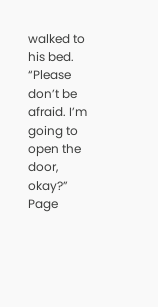walked to his bed. “Please don’t be afraid. I’m going to open the door, okay?”
Page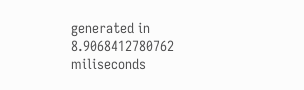generated in 8.9068412780762 miliseconds